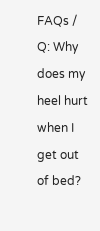FAQs / Q: Why does my heel hurt when I get out of bed?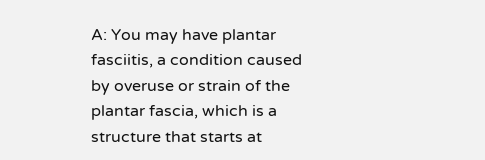A: You may have plantar fasciitis, a condition caused by overuse or strain of the plantar fascia, which is a structure that starts at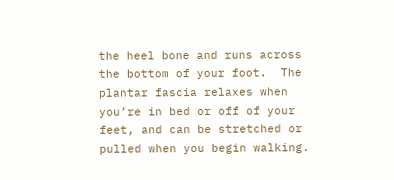the heel bone and runs across the bottom of your foot.  The plantar fascia relaxes when you’re in bed or off of your feet, and can be stretched or pulled when you begin walking.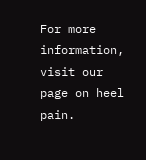For more information, visit our page on heel pain.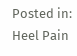Posted in: Heel Pain